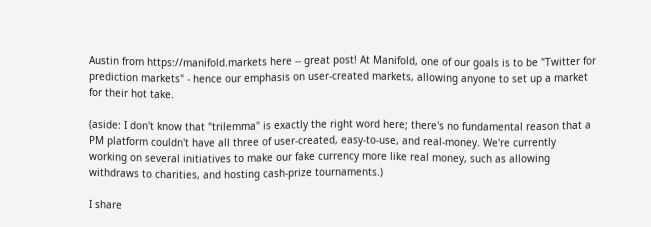Austin from https://manifold.markets here -- great post! At Manifold, one of our goals is to be "Twitter for prediction markets" - hence our emphasis on user-created markets, allowing anyone to set up a market for their hot take.

(aside: I don't know that "trilemma" is exactly the right word here; there's no fundamental reason that a PM platform couldn't have all three of user-created, easy-to-use, and real-money. We're currently working on several initiatives to make our fake currency more like real money, such as allowing withdraws to charities, and hosting cash-prize tournaments.)

I share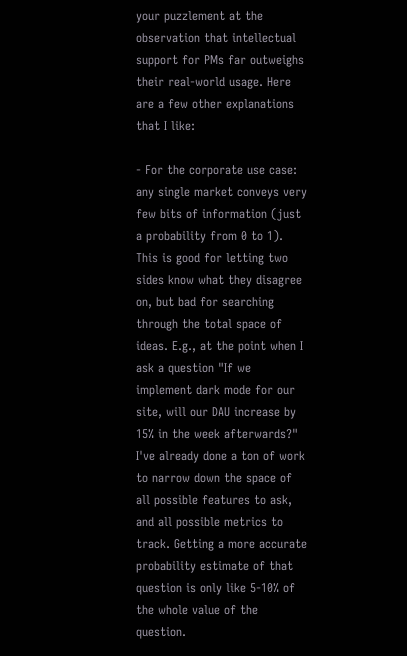your puzzlement at the observation that intellectual support for PMs far outweighs their real-world usage. Here are a few other explanations that I like:

- For the corporate use case: any single market conveys very few bits of information (just a probability from 0 to 1). This is good for letting two sides know what they disagree on, but bad for searching through the total space of ideas. E.g., at the point when I ask a question "If we implement dark mode for our site, will our DAU increase by 15% in the week afterwards?" I've already done a ton of work to narrow down the space of all possible features to ask, and all possible metrics to track. Getting a more accurate probability estimate of that question is only like 5-10% of the whole value of the question.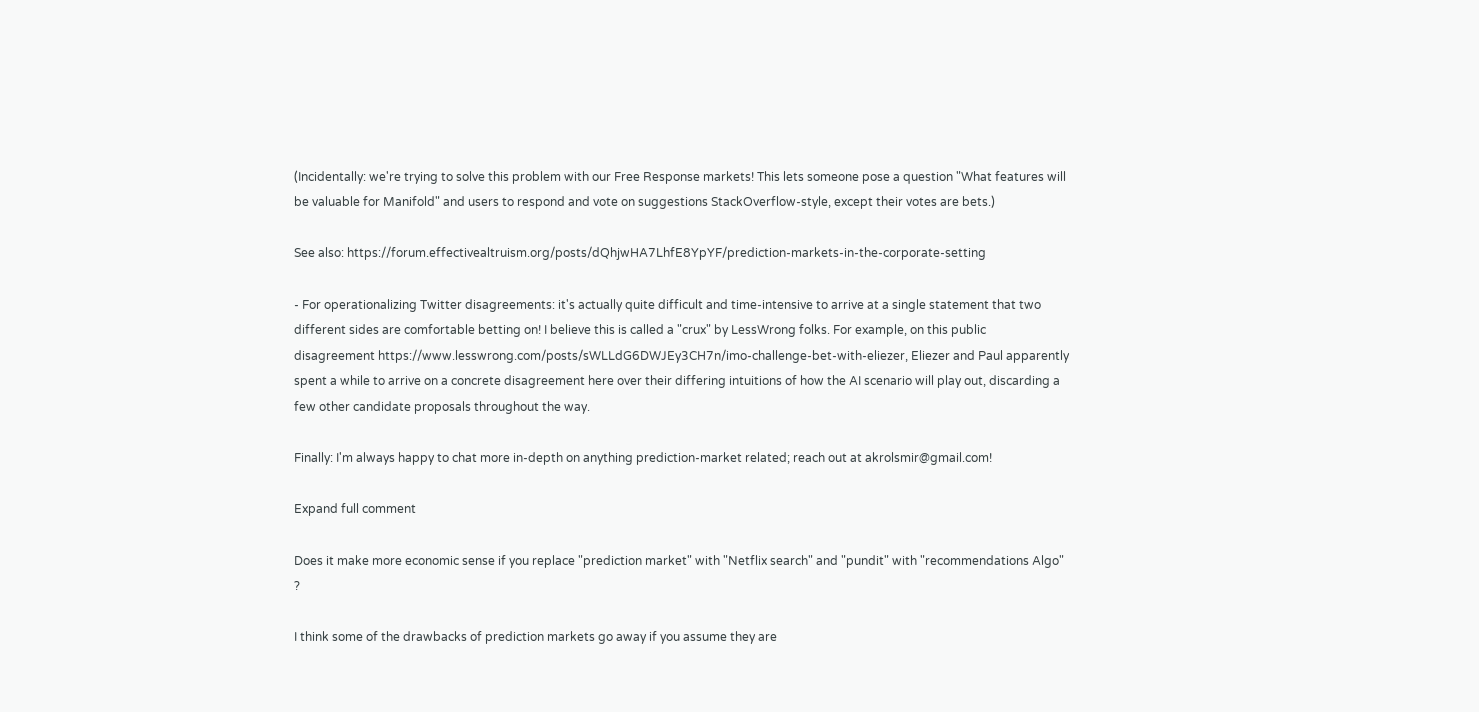(Incidentally: we're trying to solve this problem with our Free Response markets! This lets someone pose a question "What features will be valuable for Manifold" and users to respond and vote on suggestions StackOverflow-style, except their votes are bets.)

See also: https://forum.effectivealtruism.org/posts/dQhjwHA7LhfE8YpYF/prediction-markets-in-the-corporate-setting

- For operationalizing Twitter disagreements: it's actually quite difficult and time-intensive to arrive at a single statement that two different sides are comfortable betting on! I believe this is called a "crux" by LessWrong folks. For example, on this public disagreement https://www.lesswrong.com/posts/sWLLdG6DWJEy3CH7n/imo-challenge-bet-with-eliezer, Eliezer and Paul apparently spent a while to arrive on a concrete disagreement here over their differing intuitions of how the AI scenario will play out, discarding a few other candidate proposals throughout the way.

Finally: I'm always happy to chat more in-depth on anything prediction-market related; reach out at akrolsmir@gmail.com!

Expand full comment

Does it make more economic sense if you replace "prediction market" with "Netflix search" and "pundit" with "recommendations Algo" ?

I think some of the drawbacks of prediction markets go away if you assume they are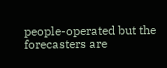people-operated but the forecasters are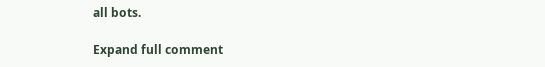all bots.

Expand full comment